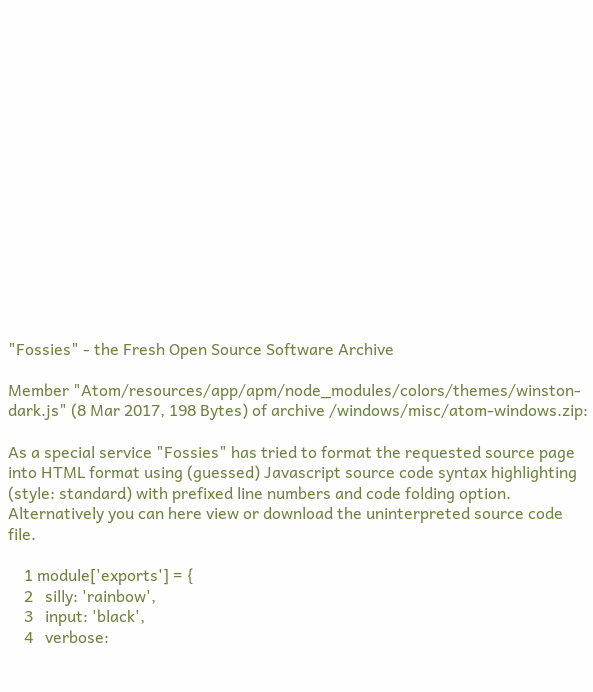"Fossies" - the Fresh Open Source Software Archive

Member "Atom/resources/app/apm/node_modules/colors/themes/winston-dark.js" (8 Mar 2017, 198 Bytes) of archive /windows/misc/atom-windows.zip:

As a special service "Fossies" has tried to format the requested source page into HTML format using (guessed) Javascript source code syntax highlighting (style: standard) with prefixed line numbers and code folding option. Alternatively you can here view or download the uninterpreted source code file.

    1 module['exports'] = {
    2   silly: 'rainbow',
    3   input: 'black',
    4   verbose: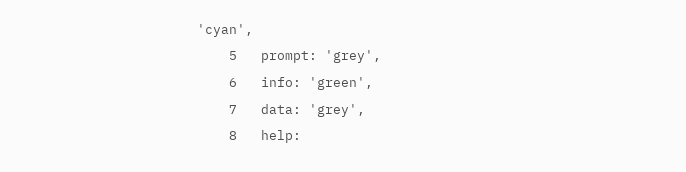'cyan',
    5   prompt: 'grey',
    6   info: 'green',
    7   data: 'grey',
    8   help: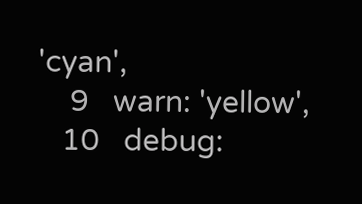'cyan',
    9   warn: 'yellow',
   10   debug: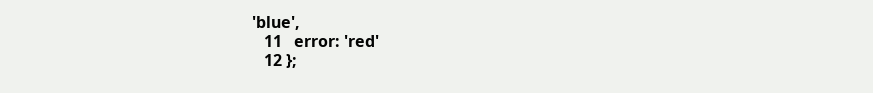'blue',
   11   error: 'red'
   12 };